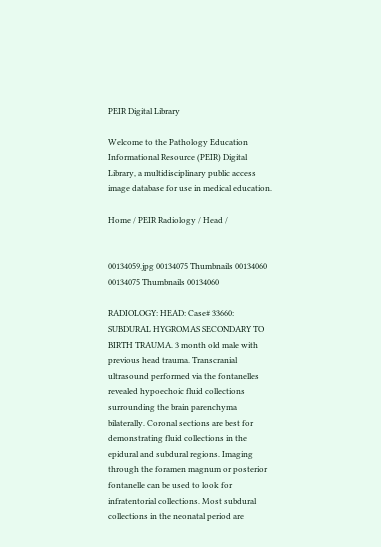PEIR Digital Library

Welcome to the Pathology Education Informational Resource (PEIR) Digital Library, a multidisciplinary public access image database for use in medical education.

Home / PEIR Radiology / Head /


00134059.jpg 00134075 Thumbnails 00134060 00134075 Thumbnails 00134060

RADIOLOGY: HEAD: Case# 33660: SUBDURAL HYGROMAS SECONDARY TO BIRTH TRAUMA. 3 month old male with previous head trauma. Transcranial ultrasound performed via the fontanelles revealed hypoechoic fluid collections surrounding the brain parenchyma bilaterally. Coronal sections are best for demonstrating fluid collections in the epidural and subdural regions. Imaging through the foramen magnum or posterior fontanelle can be used to look for infratentorial collections. Most subdural collections in the neonatal period are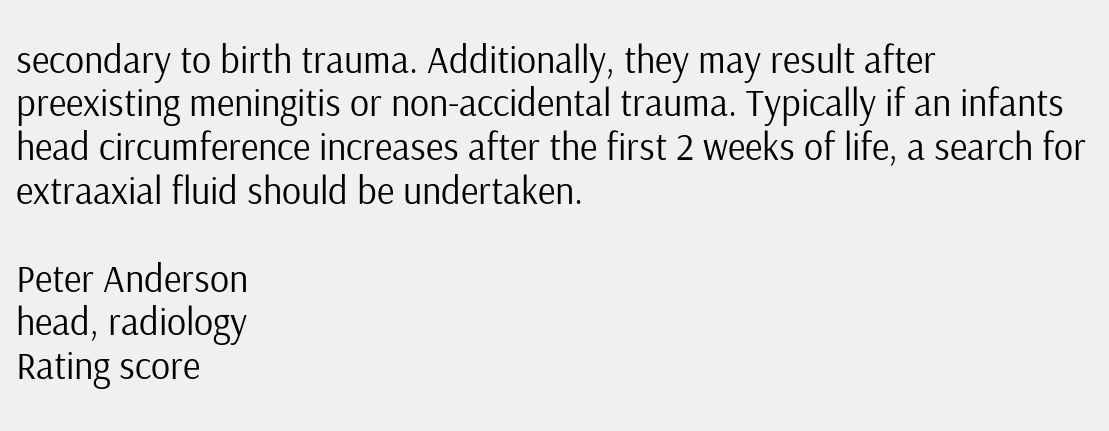secondary to birth trauma. Additionally, they may result after preexisting meningitis or non-accidental trauma. Typically if an infants head circumference increases after the first 2 weeks of life, a search for extraaxial fluid should be undertaken.

Peter Anderson
head, radiology
Rating score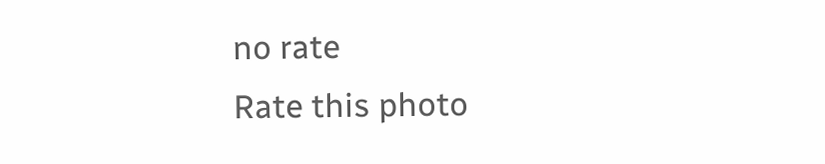no rate
Rate this photo